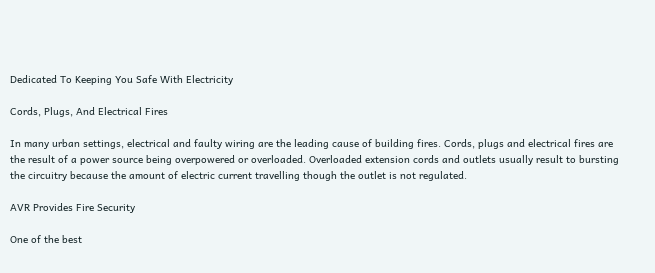Dedicated To Keeping You Safe With Electricity

Cords, Plugs, And Electrical Fires

In many urban settings, electrical and faulty wiring are the leading cause of building fires. Cords, plugs and electrical fires are the result of a power source being overpowered or overloaded. Overloaded extension cords and outlets usually result to bursting the circuitry because the amount of electric current travelling though the outlet is not regulated.

AVR Provides Fire Security

One of the best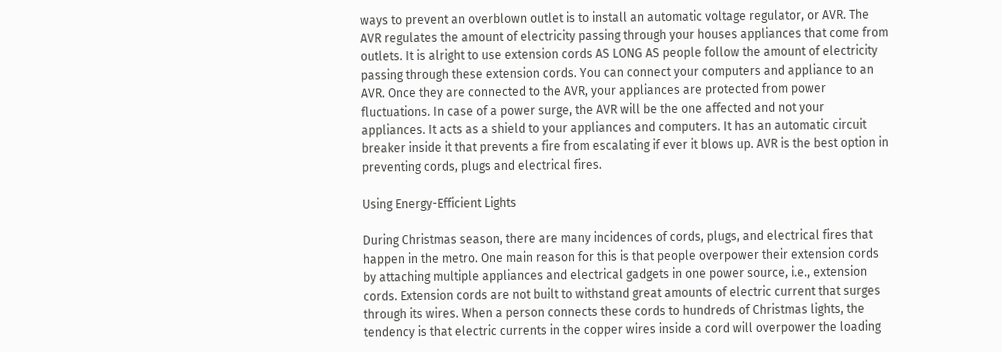ways to prevent an overblown outlet is to install an automatic voltage regulator, or AVR. The AVR regulates the amount of electricity passing through your houses appliances that come from outlets. It is alright to use extension cords AS LONG AS people follow the amount of electricity passing through these extension cords. You can connect your computers and appliance to an AVR. Once they are connected to the AVR, your appliances are protected from power fluctuations. In case of a power surge, the AVR will be the one affected and not your appliances. It acts as a shield to your appliances and computers. It has an automatic circuit breaker inside it that prevents a fire from escalating if ever it blows up. AVR is the best option in preventing cords, plugs and electrical fires.

Using Energy-Efficient Lights

During Christmas season, there are many incidences of cords, plugs, and electrical fires that happen in the metro. One main reason for this is that people overpower their extension cords by attaching multiple appliances and electrical gadgets in one power source, i.e., extension cords. Extension cords are not built to withstand great amounts of electric current that surges through its wires. When a person connects these cords to hundreds of Christmas lights, the tendency is that electric currents in the copper wires inside a cord will overpower the loading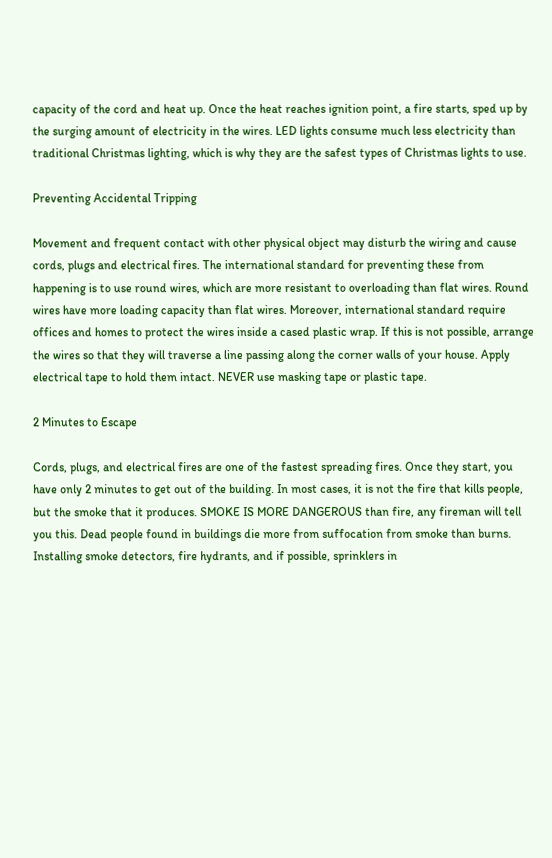capacity of the cord and heat up. Once the heat reaches ignition point, a fire starts, sped up by the surging amount of electricity in the wires. LED lights consume much less electricity than traditional Christmas lighting, which is why they are the safest types of Christmas lights to use.

Preventing Accidental Tripping

Movement and frequent contact with other physical object may disturb the wiring and cause cords, plugs and electrical fires. The international standard for preventing these from happening is to use round wires, which are more resistant to overloading than flat wires. Round wires have more loading capacity than flat wires. Moreover, international standard require offices and homes to protect the wires inside a cased plastic wrap. If this is not possible, arrange the wires so that they will traverse a line passing along the corner walls of your house. Apply electrical tape to hold them intact. NEVER use masking tape or plastic tape.

2 Minutes to Escape

Cords, plugs, and electrical fires are one of the fastest spreading fires. Once they start, you have only 2 minutes to get out of the building. In most cases, it is not the fire that kills people, but the smoke that it produces. SMOKE IS MORE DANGEROUS than fire, any fireman will tell you this. Dead people found in buildings die more from suffocation from smoke than burns. Installing smoke detectors, fire hydrants, and if possible, sprinklers in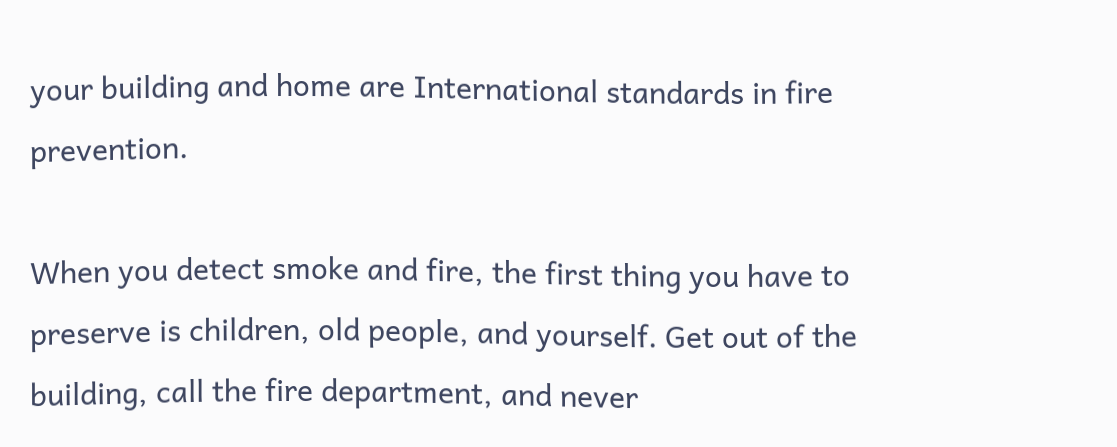your building and home are International standards in fire prevention.

When you detect smoke and fire, the first thing you have to preserve is children, old people, and yourself. Get out of the building, call the fire department, and never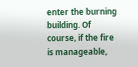enter the burning building. Of course, if the fire is manageable,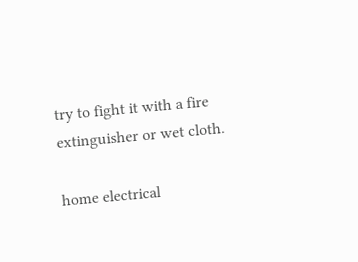try to fight it with a fire extinguisher or wet cloth.

home electrical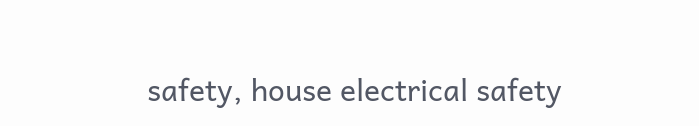safety, house electrical safety